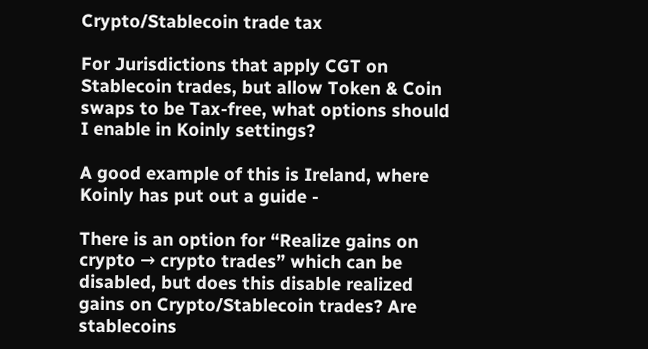Crypto/Stablecoin trade tax

For Jurisdictions that apply CGT on Stablecoin trades, but allow Token & Coin swaps to be Tax-free, what options should I enable in Koinly settings?

A good example of this is Ireland, where Koinly has put out a guide -

There is an option for “Realize gains on crypto → crypto trades” which can be disabled, but does this disable realized gains on Crypto/Stablecoin trades? Are stablecoins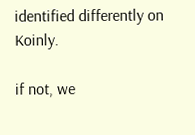identified differently on Koinly.

if not, we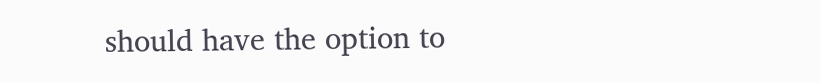should have the option to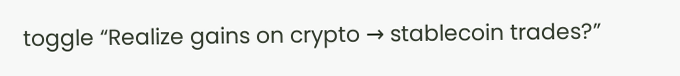toggle “Realize gains on crypto → stablecoin trades?”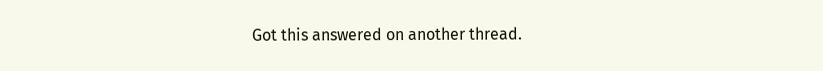Got this answered on another thread.